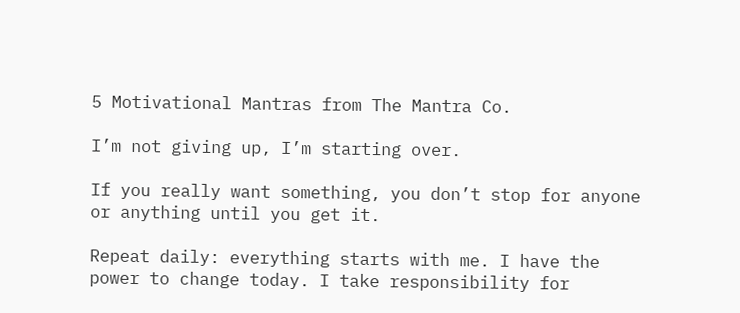5 Motivational Mantras from The Mantra Co.

I’m not giving up, I’m starting over.

If you really want something, you don’t stop for anyone or anything until you get it.

Repeat daily: everything starts with me. I have the power to change today. I take responsibility for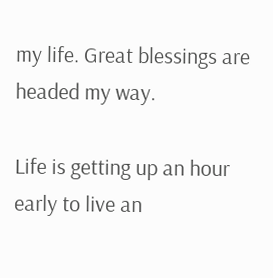my life. Great blessings are headed my way.

Life is getting up an hour early to live an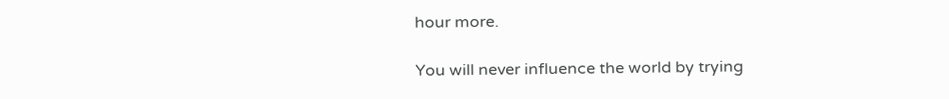hour more.

You will never influence the world by trying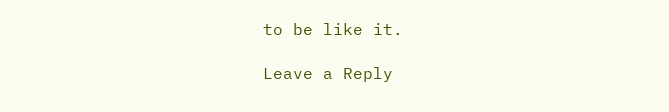to be like it.

Leave a Reply